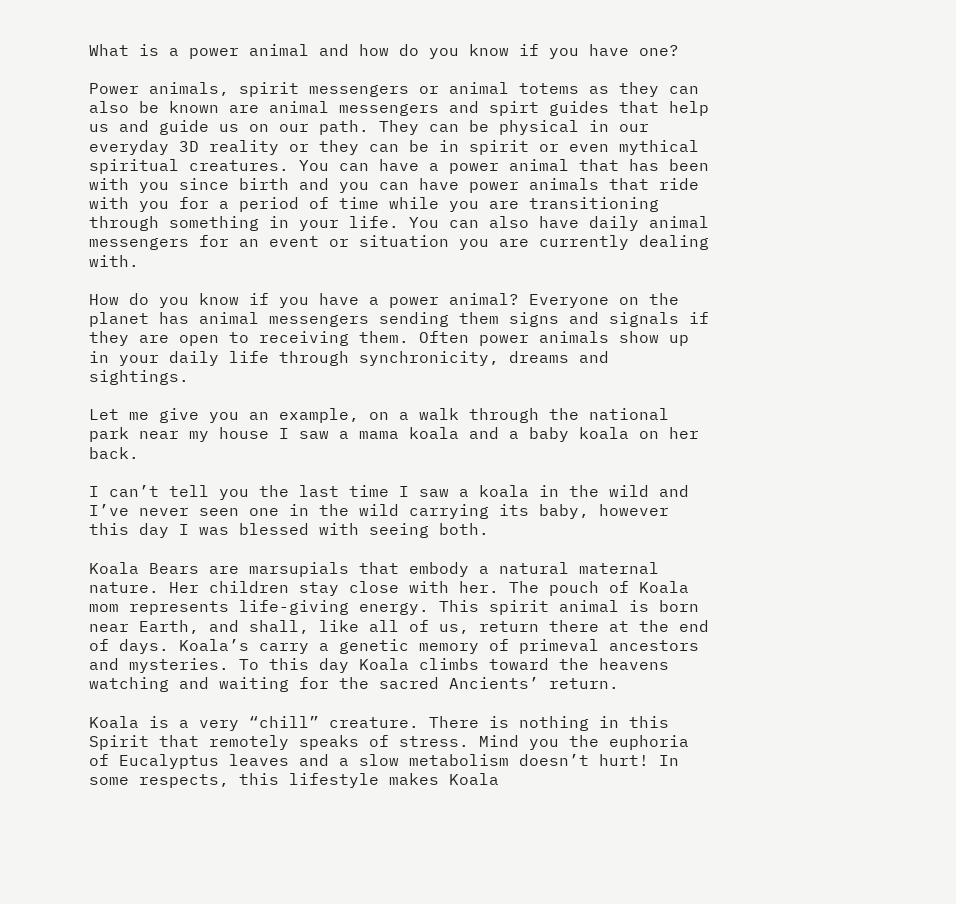What is a power animal and how do you know if you have one?

Power animals, spirit messengers or animal totems as they can also be known are animal messengers and spirt guides that help us and guide us on our path. They can be physical in our everyday 3D reality or they can be in spirit or even mythical spiritual creatures. You can have a power animal that has been with you since birth and you can have power animals that ride with you for a period of time while you are transitioning through something in your life. You can also have daily animal messengers for an event or situation you are currently dealing with.

How do you know if you have a power animal? Everyone on the planet has animal messengers sending them signs and signals if they are open to receiving them. Often power animals show up in your daily life through synchronicity, dreams and sightings.

Let me give you an example, on a walk through the national park near my house I saw a mama koala and a baby koala on her back.

I can’t tell you the last time I saw a koala in the wild and I’ve never seen one in the wild carrying its baby, however this day I was blessed with seeing both.

Koala Bears are marsupials that embody a natural maternal nature. Her children stay close with her. The pouch of Koala mom represents life-giving energy. This spirit animal is born near Earth, and shall, like all of us, return there at the end of days. Koala’s carry a genetic memory of primeval ancestors and mysteries. To this day Koala climbs toward the heavens watching and waiting for the sacred Ancients’ return.

Koala is a very “chill” creature. There is nothing in this Spirit that remotely speaks of stress. Mind you the euphoria of Eucalyptus leaves and a slow metabolism doesn’t hurt! In some respects, this lifestyle makes Koala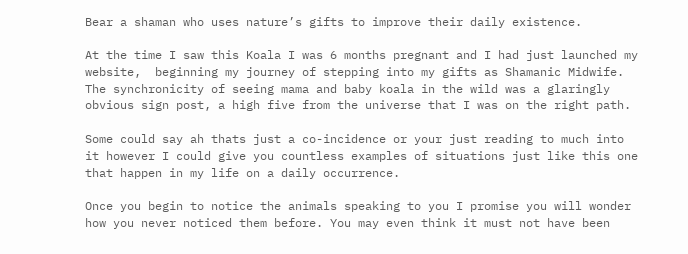Bear a shaman who uses nature’s gifts to improve their daily existence.

At the time I saw this Koala I was 6 months pregnant and I had just launched my website,  beginning my journey of stepping into my gifts as Shamanic Midwife. The synchronicity of seeing mama and baby koala in the wild was a glaringly obvious sign post, a high five from the universe that I was on the right path.

Some could say ah thats just a co-incidence or your just reading to much into it however I could give you countless examples of situations just like this one that happen in my life on a daily occurrence.

Once you begin to notice the animals speaking to you I promise you will wonder how you never noticed them before. You may even think it must not have been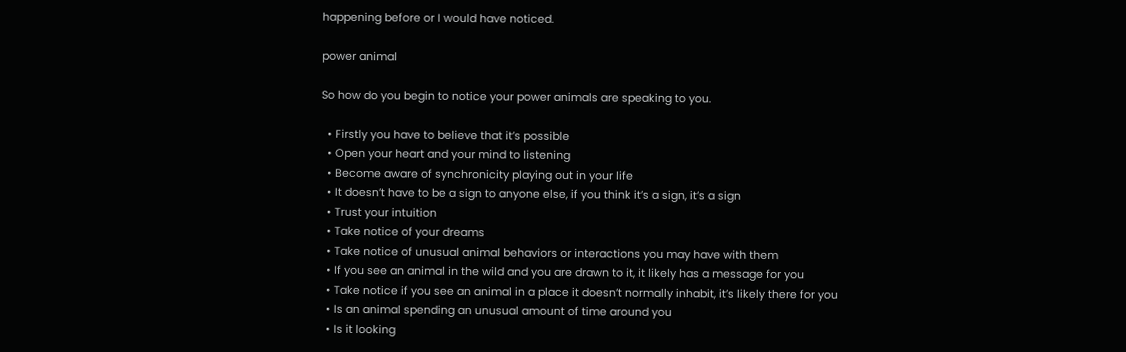happening before or I would have noticed.

power animal

So how do you begin to notice your power animals are speaking to you.

  • Firstly you have to believe that it’s possible
  • Open your heart and your mind to listening
  • Become aware of synchronicity playing out in your life
  • It doesn’t have to be a sign to anyone else, if you think it’s a sign, it’s a sign
  • Trust your intuition
  • Take notice of your dreams
  • Take notice of unusual animal behaviors or interactions you may have with them
  • If you see an animal in the wild and you are drawn to it, it likely has a message for you
  • Take notice if you see an animal in a place it doesn’t normally inhabit, it’s likely there for you
  • Is an animal spending an unusual amount of time around you
  • Is it looking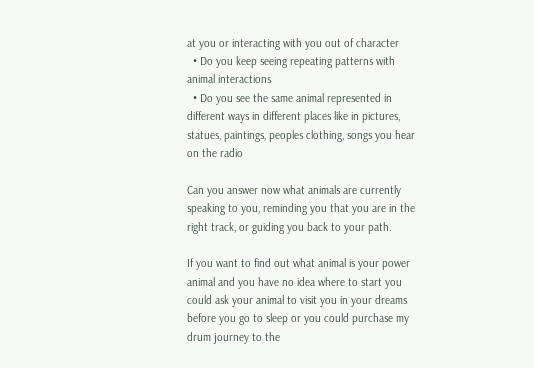at you or interacting with you out of character
  • Do you keep seeing repeating patterns with animal interactions
  • Do you see the same animal represented in different ways in different places like in pictures, statues, paintings, peoples clothing, songs you hear on the radio

Can you answer now what animals are currently speaking to you, reminding you that you are in the right track, or guiding you back to your path.

If you want to find out what animal is your power animal and you have no idea where to start you could ask your animal to visit you in your dreams before you go to sleep or you could purchase my drum journey to the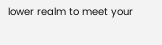lower realm to meet your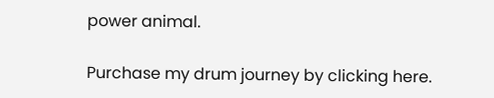power animal.

Purchase my drum journey by clicking here.